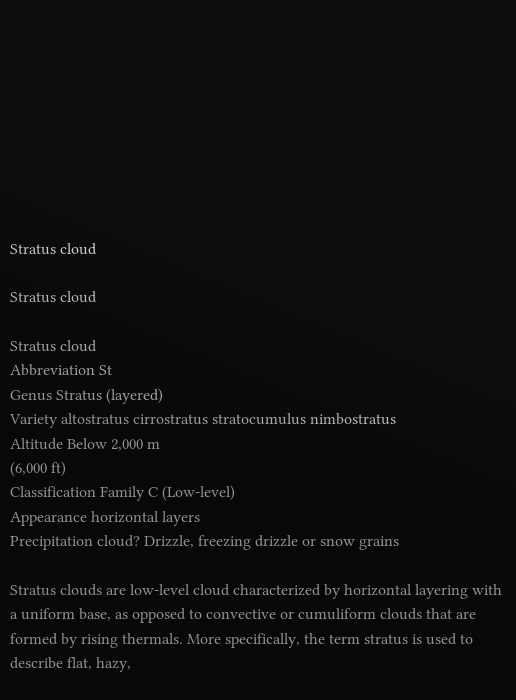Stratus cloud

Stratus cloud

Stratus cloud
Abbreviation St
Genus Stratus (layered)
Variety altostratus cirrostratus stratocumulus nimbostratus
Altitude Below 2,000 m
(6,000 ft)
Classification Family C (Low-level)
Appearance horizontal layers
Precipitation cloud? Drizzle, freezing drizzle or snow grains

Stratus clouds are low-level cloud characterized by horizontal layering with a uniform base, as opposed to convective or cumuliform clouds that are formed by rising thermals. More specifically, the term stratus is used to describe flat, hazy,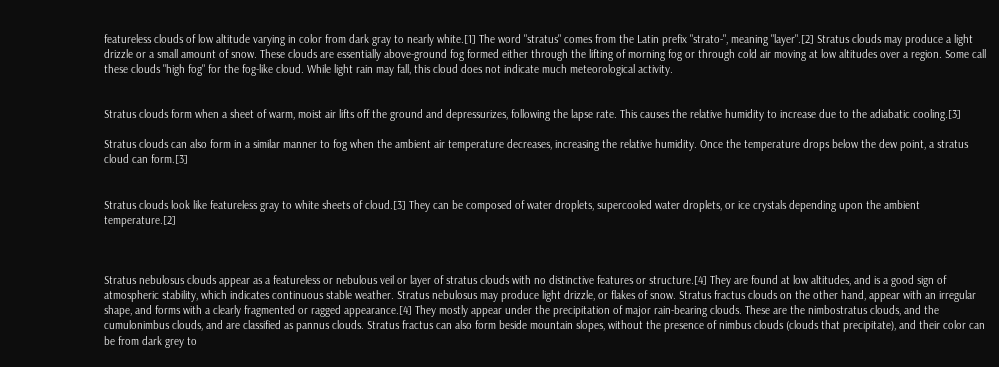featureless clouds of low altitude varying in color from dark gray to nearly white.[1] The word "stratus" comes from the Latin prefix "strato-", meaning "layer".[2] Stratus clouds may produce a light drizzle or a small amount of snow. These clouds are essentially above-ground fog formed either through the lifting of morning fog or through cold air moving at low altitudes over a region. Some call these clouds "high fog" for the fog-like cloud. While light rain may fall, this cloud does not indicate much meteorological activity.


Stratus clouds form when a sheet of warm, moist air lifts off the ground and depressurizes, following the lapse rate. This causes the relative humidity to increase due to the adiabatic cooling.[3]

Stratus clouds can also form in a similar manner to fog when the ambient air temperature decreases, increasing the relative humidity. Once the temperature drops below the dew point, a stratus cloud can form.[3]


Stratus clouds look like featureless gray to white sheets of cloud.[3] They can be composed of water droplets, supercooled water droplets, or ice crystals depending upon the ambient temperature.[2]



Stratus nebulosus clouds appear as a featureless or nebulous veil or layer of stratus clouds with no distinctive features or structure.[4] They are found at low altitudes, and is a good sign of atmospheric stability, which indicates continuous stable weather. Stratus nebulosus may produce light drizzle, or flakes of snow. Stratus fractus clouds on the other hand, appear with an irregular shape, and forms with a clearly fragmented or ragged appearance.[4] They mostly appear under the precipitation of major rain-bearing clouds. These are the nimbostratus clouds, and the cumulonimbus clouds, and are classified as pannus clouds. Stratus fractus can also form beside mountain slopes, without the presence of nimbus clouds (clouds that precipitate), and their color can be from dark grey to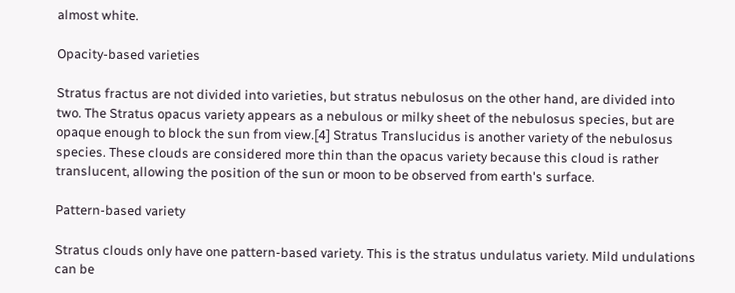almost white.

Opacity-based varieties

Stratus fractus are not divided into varieties, but stratus nebulosus on the other hand, are divided into two. The Stratus opacus variety appears as a nebulous or milky sheet of the nebulosus species, but are opaque enough to block the sun from view.[4] Stratus Translucidus is another variety of the nebulosus species. These clouds are considered more thin than the opacus variety because this cloud is rather translucent, allowing the position of the sun or moon to be observed from earth's surface.

Pattern-based variety

Stratus clouds only have one pattern-based variety. This is the stratus undulatus variety. Mild undulations can be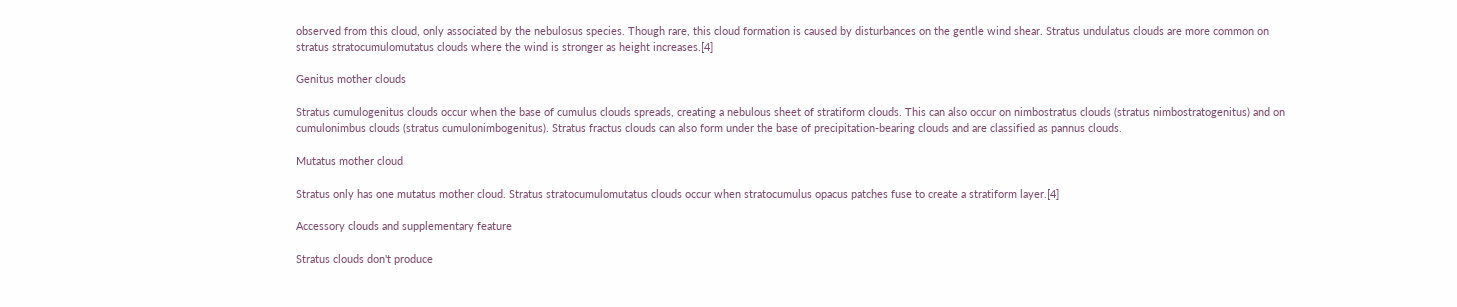observed from this cloud, only associated by the nebulosus species. Though rare, this cloud formation is caused by disturbances on the gentle wind shear. Stratus undulatus clouds are more common on stratus stratocumulomutatus clouds where the wind is stronger as height increases.[4]

Genitus mother clouds

Stratus cumulogenitus clouds occur when the base of cumulus clouds spreads, creating a nebulous sheet of stratiform clouds. This can also occur on nimbostratus clouds (stratus nimbostratogenitus) and on cumulonimbus clouds (stratus cumulonimbogenitus). Stratus fractus clouds can also form under the base of precipitation-bearing clouds and are classified as pannus clouds.

Mutatus mother cloud

Stratus only has one mutatus mother cloud. Stratus stratocumulomutatus clouds occur when stratocumulus opacus patches fuse to create a stratiform layer.[4]

Accessory clouds and supplementary feature

Stratus clouds don't produce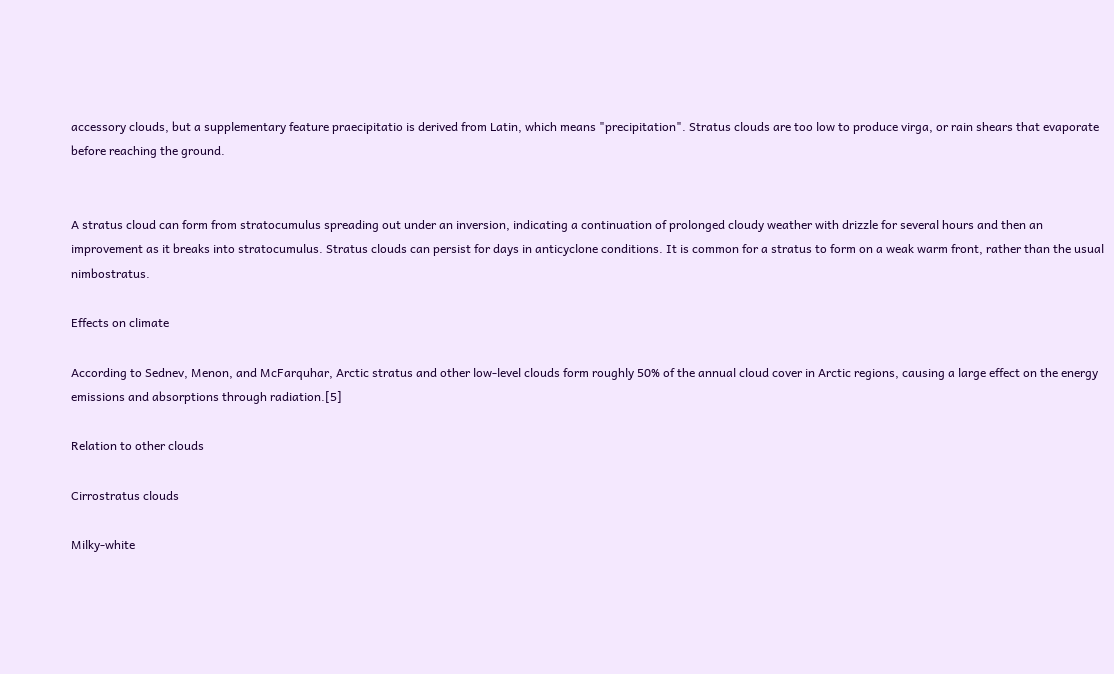accessory clouds, but a supplementary feature praecipitatio is derived from Latin, which means "precipitation". Stratus clouds are too low to produce virga, or rain shears that evaporate before reaching the ground.


A stratus cloud can form from stratocumulus spreading out under an inversion, indicating a continuation of prolonged cloudy weather with drizzle for several hours and then an improvement as it breaks into stratocumulus. Stratus clouds can persist for days in anticyclone conditions. It is common for a stratus to form on a weak warm front, rather than the usual nimbostratus.

Effects on climate

According to Sednev, Menon, and McFarquhar, Arctic stratus and other low-level clouds form roughly 50% of the annual cloud cover in Arctic regions, causing a large effect on the energy emissions and absorptions through radiation.[5]

Relation to other clouds

Cirrostratus clouds

Milky-white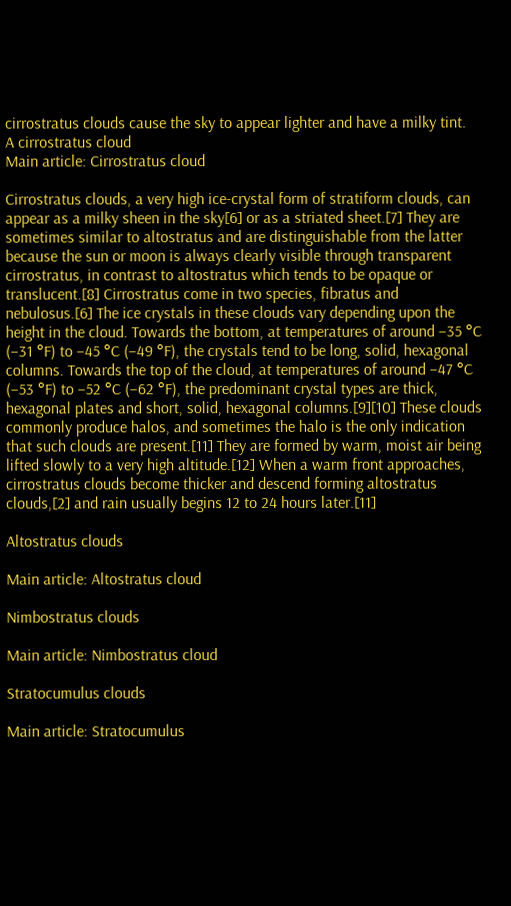cirrostratus clouds cause the sky to appear lighter and have a milky tint.
A cirrostratus cloud
Main article: Cirrostratus cloud

Cirrostratus clouds, a very high ice-crystal form of stratiform clouds, can appear as a milky sheen in the sky[6] or as a striated sheet.[7] They are sometimes similar to altostratus and are distinguishable from the latter because the sun or moon is always clearly visible through transparent cirrostratus, in contrast to altostratus which tends to be opaque or translucent.[8] Cirrostratus come in two species, fibratus and nebulosus.[6] The ice crystals in these clouds vary depending upon the height in the cloud. Towards the bottom, at temperatures of around −35 °C (−31 °F) to −45 °C (−49 °F), the crystals tend to be long, solid, hexagonal columns. Towards the top of the cloud, at temperatures of around −47 °C (−53 °F) to −52 °C (−62 °F), the predominant crystal types are thick, hexagonal plates and short, solid, hexagonal columns.[9][10] These clouds commonly produce halos, and sometimes the halo is the only indication that such clouds are present.[11] They are formed by warm, moist air being lifted slowly to a very high altitude.[12] When a warm front approaches, cirrostratus clouds become thicker and descend forming altostratus clouds,[2] and rain usually begins 12 to 24 hours later.[11]

Altostratus clouds

Main article: Altostratus cloud

Nimbostratus clouds

Main article: Nimbostratus cloud

Stratocumulus clouds

Main article: Stratocumulus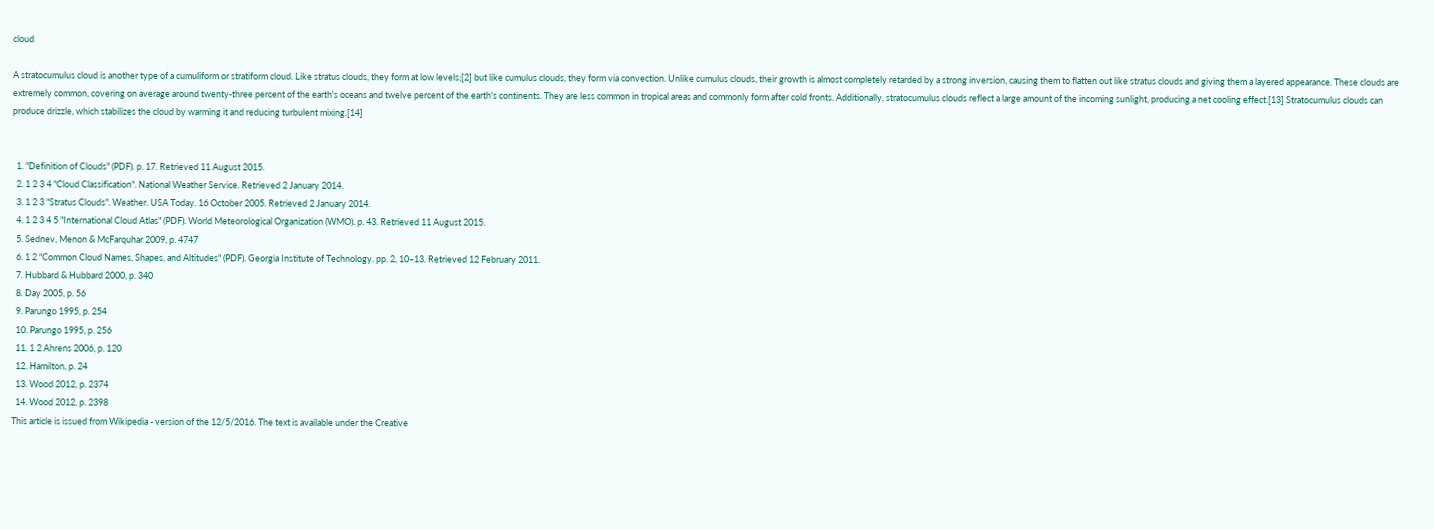cloud

A stratocumulus cloud is another type of a cumuliform or stratiform cloud. Like stratus clouds, they form at low levels;[2] but like cumulus clouds, they form via convection. Unlike cumulus clouds, their growth is almost completely retarded by a strong inversion, causing them to flatten out like stratus clouds and giving them a layered appearance. These clouds are extremely common, covering on average around twenty-three percent of the earth's oceans and twelve percent of the earth's continents. They are less common in tropical areas and commonly form after cold fronts. Additionally, stratocumulus clouds reflect a large amount of the incoming sunlight, producing a net cooling effect.[13] Stratocumulus clouds can produce drizzle, which stabilizes the cloud by warming it and reducing turbulent mixing.[14]


  1. "Definition of Clouds" (PDF). p. 17. Retrieved 11 August 2015.
  2. 1 2 3 4 "Cloud Classification". National Weather Service. Retrieved 2 January 2014.
  3. 1 2 3 "Stratus Clouds". Weather. USA Today. 16 October 2005. Retrieved 2 January 2014.
  4. 1 2 3 4 5 "International Cloud Atlas" (PDF). World Meteorological Organization (WMO). p. 43. Retrieved 11 August 2015.
  5. Sednev, Menon & McFarquhar 2009, p. 4747
  6. 1 2 "Common Cloud Names, Shapes, and Altitudes" (PDF). Georgia Institute of Technology. pp. 2, 10–13. Retrieved 12 February 2011.
  7. Hubbard & Hubbard 2000, p. 340
  8. Day 2005, p. 56
  9. Parungo 1995, p. 254
  10. Parungo 1995, p. 256
  11. 1 2 Ahrens 2006, p. 120
  12. Hamilton, p. 24
  13. Wood 2012, p. 2374
  14. Wood 2012, p. 2398
This article is issued from Wikipedia - version of the 12/5/2016. The text is available under the Creative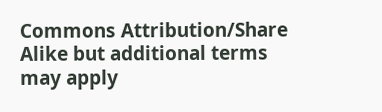Commons Attribution/Share Alike but additional terms may apply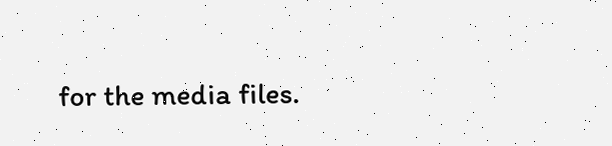for the media files.